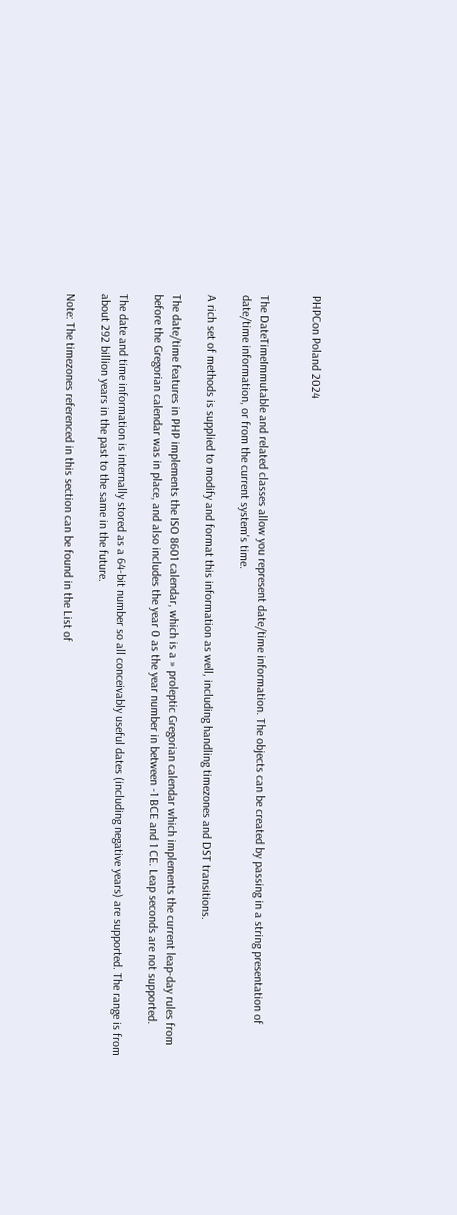PHPCon Poland 2024


The DateTimeImmutable and related classes allow you represent date/time information. The objects can be created by passing in a string presentation of date/time information, or from the current system's time.

A rich set of methods is supplied to modify and format this information as well, including handling timezones and DST transitions.

The date/time features in PHP implements the ISO 8601 calendar, which is a » proleptic Gregorian calendar which implements the current leap-day rules from before the Gregorian calendar was in place, and also includes the year 0 as the year number in between -1 BCE and 1 CE. Leap seconds are not supported.

The date and time information is internally stored as a 64-bit number so all conceivably useful dates (including negative years) are supported. The range is from about 292 billion years in the past to the same in the future.

Note: The timezones referenced in this section can be found in the List of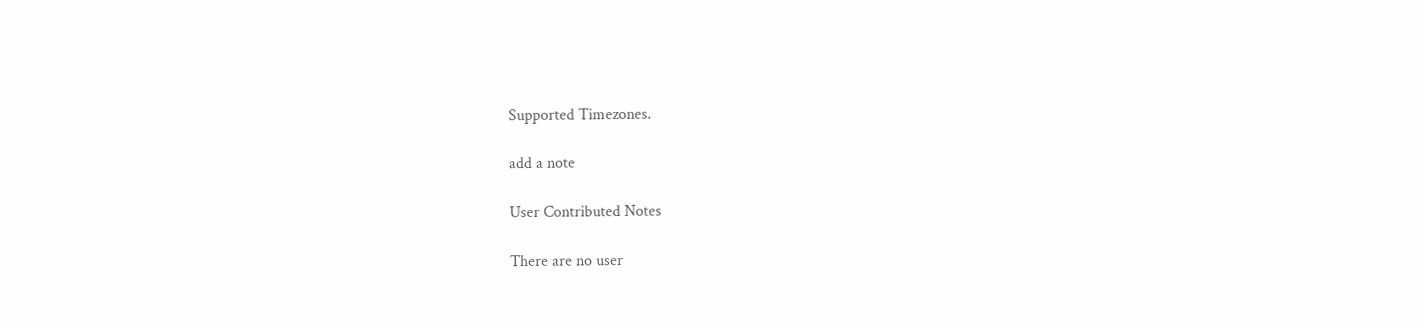Supported Timezones.

add a note

User Contributed Notes

There are no user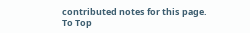contributed notes for this page.
To Top